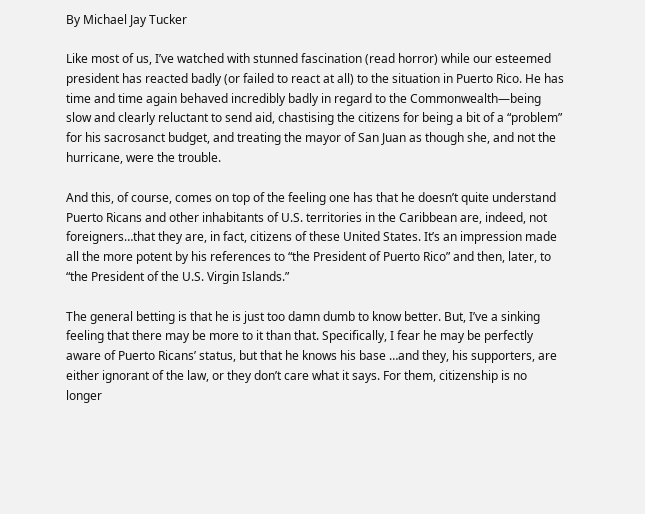By Michael Jay Tucker

Like most of us, I’ve watched with stunned fascination (read horror) while our esteemed president has reacted badly (or failed to react at all) to the situation in Puerto Rico. He has time and time again behaved incredibly badly in regard to the Commonwealth—being slow and clearly reluctant to send aid, chastising the citizens for being a bit of a “problem” for his sacrosanct budget, and treating the mayor of San Juan as though she, and not the hurricane, were the trouble.

And this, of course, comes on top of the feeling one has that he doesn’t quite understand Puerto Ricans and other inhabitants of U.S. territories in the Caribbean are, indeed, not foreigners…that they are, in fact, citizens of these United States. It’s an impression made all the more potent by his references to “the President of Puerto Rico” and then, later, to “the President of the U.S. Virgin Islands.”

The general betting is that he is just too damn dumb to know better. But, I’ve a sinking feeling that there may be more to it than that. Specifically, I fear he may be perfectly aware of Puerto Ricans’ status, but that he knows his base …and they, his supporters, are either ignorant of the law, or they don’t care what it says. For them, citizenship is no longer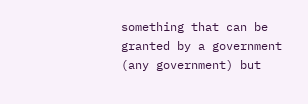something that can be granted by a government (any government) but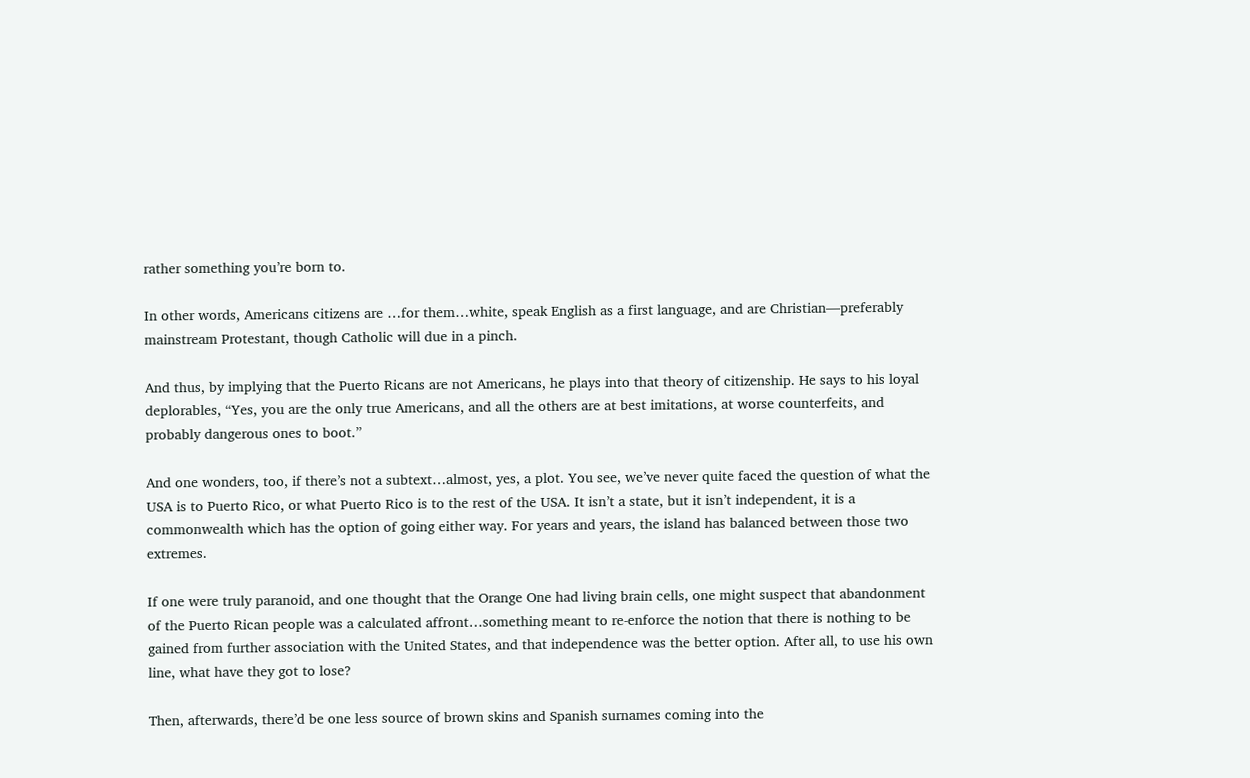rather something you’re born to.

In other words, Americans citizens are …for them…white, speak English as a first language, and are Christian—preferably mainstream Protestant, though Catholic will due in a pinch.

And thus, by implying that the Puerto Ricans are not Americans, he plays into that theory of citizenship. He says to his loyal deplorables, “Yes, you are the only true Americans, and all the others are at best imitations, at worse counterfeits, and probably dangerous ones to boot.”

And one wonders, too, if there’s not a subtext…almost, yes, a plot. You see, we’ve never quite faced the question of what the USA is to Puerto Rico, or what Puerto Rico is to the rest of the USA. It isn’t a state, but it isn’t independent, it is a commonwealth which has the option of going either way. For years and years, the island has balanced between those two extremes.

If one were truly paranoid, and one thought that the Orange One had living brain cells, one might suspect that abandonment of the Puerto Rican people was a calculated affront…something meant to re-enforce the notion that there is nothing to be gained from further association with the United States, and that independence was the better option. After all, to use his own line, what have they got to lose?

Then, afterwards, there’d be one less source of brown skins and Spanish surnames coming into the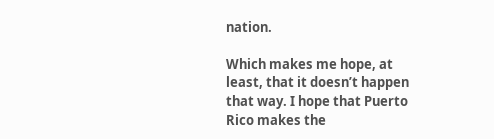nation.

Which makes me hope, at least, that it doesn’t happen that way. I hope that Puerto Rico makes the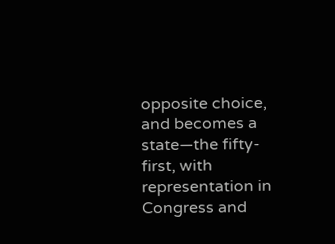opposite choice, and becomes a state—the fifty-first, with representation in Congress and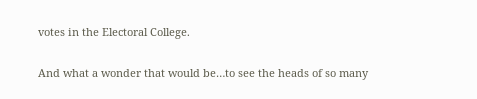votes in the Electoral College.

And what a wonder that would be…to see the heads of so many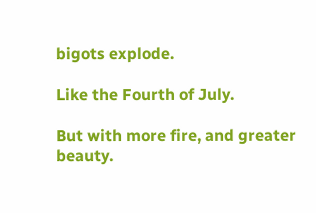bigots explode.

Like the Fourth of July.

But with more fire, and greater beauty.